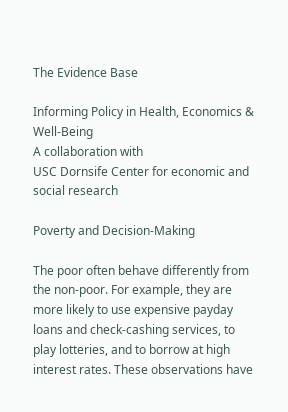The Evidence Base

Informing Policy in Health, Economics & Well-Being
A collaboration with
USC Dornsife Center for economic and social research

Poverty and Decision-Making

The poor often behave differently from the non-poor. For example, they are more likely to use expensive payday loans and check-cashing services, to play lotteries, and to borrow at high interest rates. These observations have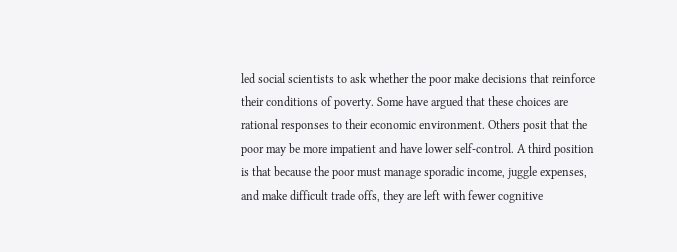led social scientists to ask whether the poor make decisions that reinforce their conditions of poverty. Some have argued that these choices are rational responses to their economic environment. Others posit that the poor may be more impatient and have lower self-control. A third position is that because the poor must manage sporadic income, juggle expenses, and make difficult trade offs, they are left with fewer cognitive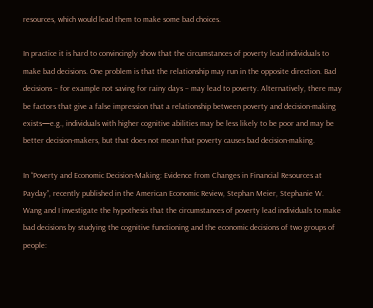resources, which would lead them to make some bad choices.

In practice it is hard to convincingly show that the circumstances of poverty lead individuals to make bad decisions. One problem is that the relationship may run in the opposite direction. Bad decisions – for example not saving for rainy days – may lead to poverty. Alternatively, there may be factors that give a false impression that a relationship between poverty and decision-making exists—e.g., individuals with higher cognitive abilities may be less likely to be poor and may be better decision-makers, but that does not mean that poverty causes bad decision-making.

In “Poverty and Economic Decision-Making: Evidence from Changes in Financial Resources at Payday”, recently published in the American Economic Review, Stephan Meier, Stephanie W. Wang and I investigate the hypothesis that the circumstances of poverty lead individuals to make bad decisions by studying the cognitive functioning and the economic decisions of two groups of people: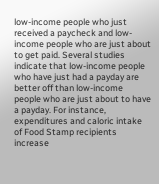low-income people who just received a paycheck and low-income people who are just about to get paid. Several studies indicate that low-income people who have just had a payday are better off than low-income people who are just about to have a payday. For instance, expenditures and caloric intake of Food Stamp recipients increase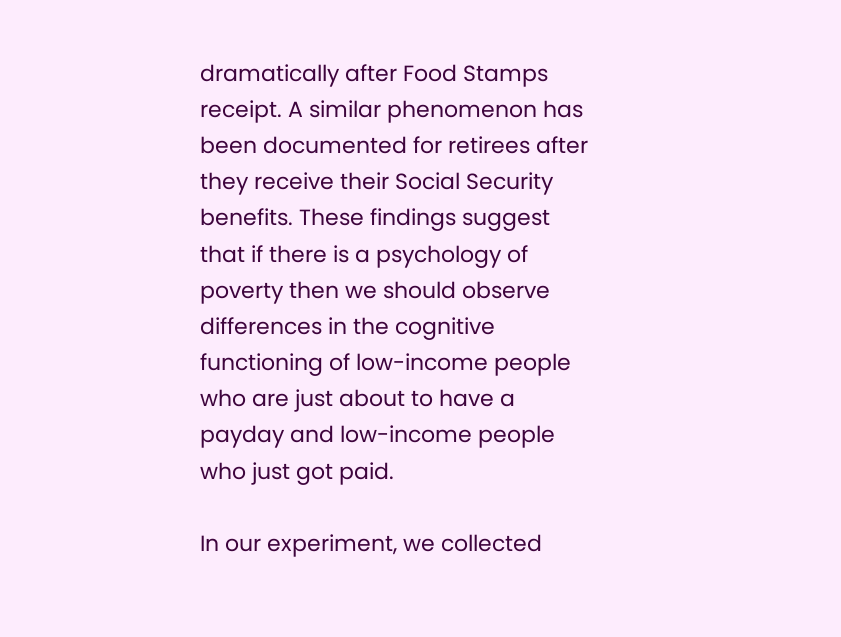dramatically after Food Stamps receipt. A similar phenomenon has been documented for retirees after they receive their Social Security benefits. These findings suggest that if there is a psychology of poverty then we should observe differences in the cognitive functioning of low-income people who are just about to have a payday and low-income people who just got paid.

In our experiment, we collected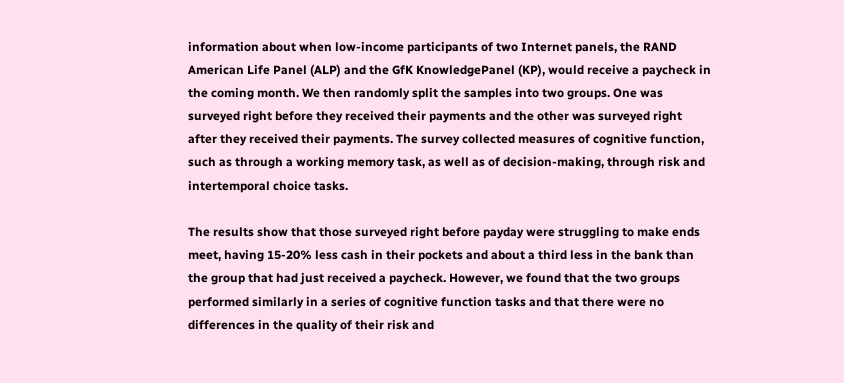information about when low-income participants of two Internet panels, the RAND American Life Panel (ALP) and the GfK KnowledgePanel (KP), would receive a paycheck in the coming month. We then randomly split the samples into two groups. One was surveyed right before they received their payments and the other was surveyed right after they received their payments. The survey collected measures of cognitive function, such as through a working memory task, as well as of decision-making, through risk and intertemporal choice tasks.

The results show that those surveyed right before payday were struggling to make ends meet, having 15-20% less cash in their pockets and about a third less in the bank than the group that had just received a paycheck. However, we found that the two groups performed similarly in a series of cognitive function tasks and that there were no differences in the quality of their risk and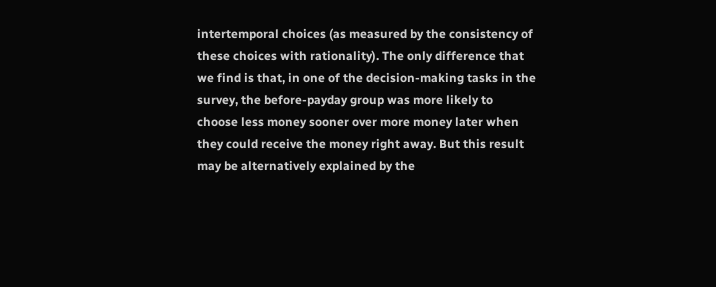intertemporal choices (as measured by the consistency of these choices with rationality). The only difference that we find is that, in one of the decision-making tasks in the survey, the before-payday group was more likely to choose less money sooner over more money later when they could receive the money right away. But this result may be alternatively explained by the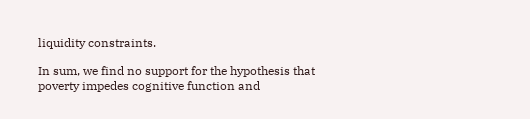liquidity constraints.

In sum, we find no support for the hypothesis that poverty impedes cognitive function and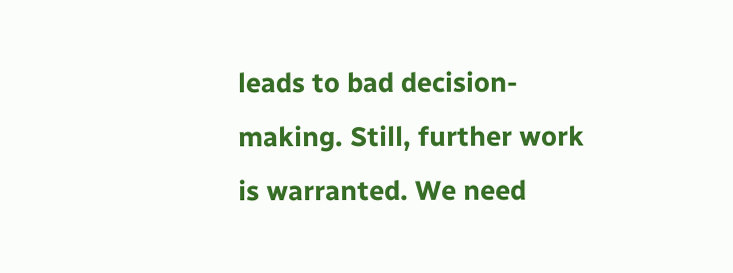leads to bad decision-making. Still, further work is warranted. We need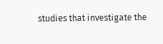studies that investigate the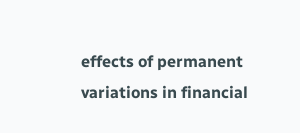effects of permanent variations in financial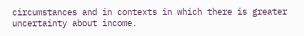circumstances and in contexts in which there is greater uncertainty about income.